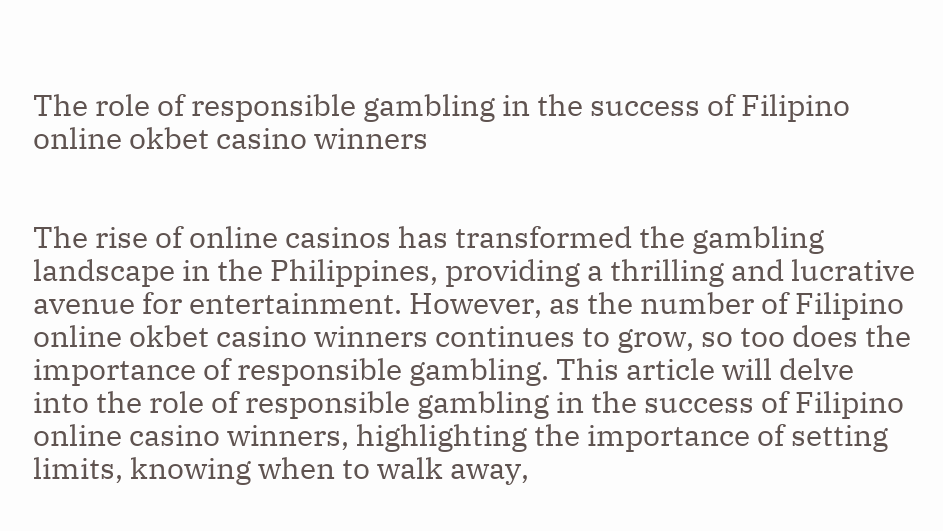The role of responsible gambling in the success of Filipino online okbet casino winners


The rise of online casinos has transformed the gambling landscape in the Philippines, providing a thrilling and lucrative avenue for entertainment. However, as the number of Filipino online okbet casino winners continues to grow, so too does the importance of responsible gambling. This article will delve into the role of responsible gambling in the success of Filipino online casino winners, highlighting the importance of setting limits, knowing when to walk away,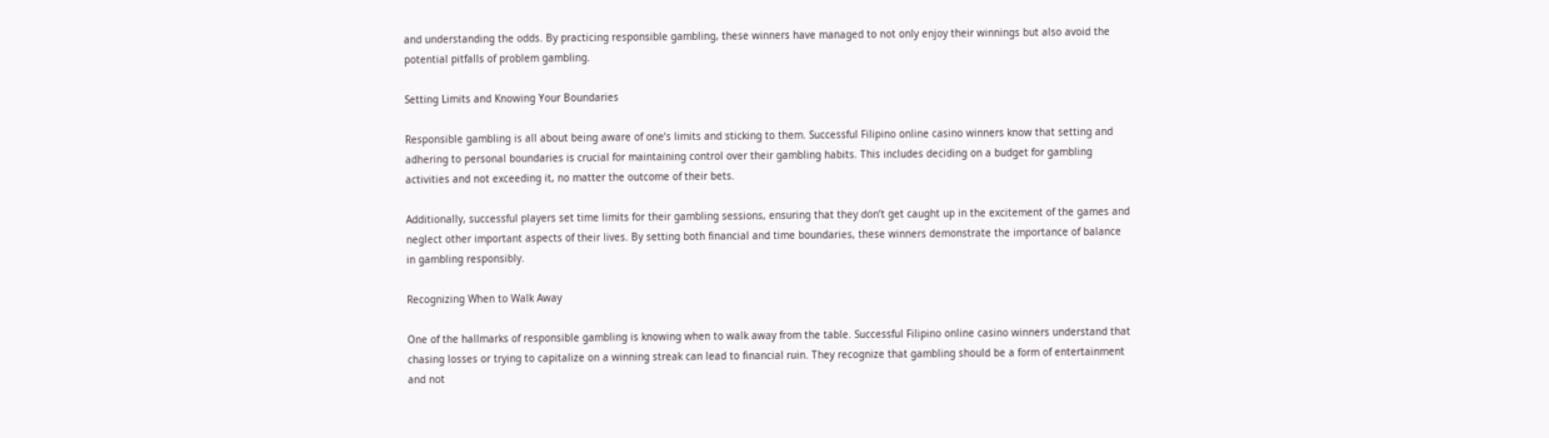and understanding the odds. By practicing responsible gambling, these winners have managed to not only enjoy their winnings but also avoid the potential pitfalls of problem gambling.

Setting Limits and Knowing Your Boundaries

Responsible gambling is all about being aware of one’s limits and sticking to them. Successful Filipino online casino winners know that setting and adhering to personal boundaries is crucial for maintaining control over their gambling habits. This includes deciding on a budget for gambling activities and not exceeding it, no matter the outcome of their bets.

Additionally, successful players set time limits for their gambling sessions, ensuring that they don’t get caught up in the excitement of the games and neglect other important aspects of their lives. By setting both financial and time boundaries, these winners demonstrate the importance of balance in gambling responsibly.

Recognizing When to Walk Away

One of the hallmarks of responsible gambling is knowing when to walk away from the table. Successful Filipino online casino winners understand that chasing losses or trying to capitalize on a winning streak can lead to financial ruin. They recognize that gambling should be a form of entertainment and not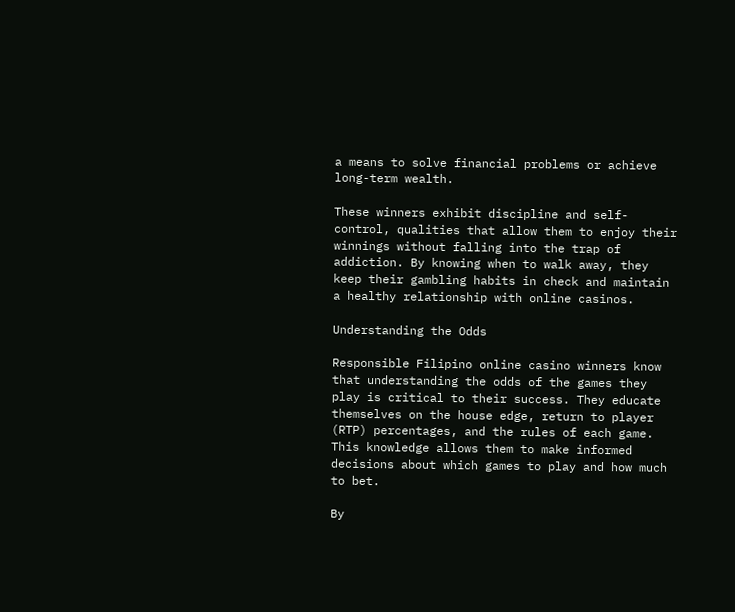a means to solve financial problems or achieve long-term wealth.

These winners exhibit discipline and self-control, qualities that allow them to enjoy their winnings without falling into the trap of addiction. By knowing when to walk away, they keep their gambling habits in check and maintain a healthy relationship with online casinos.

Understanding the Odds

Responsible Filipino online casino winners know that understanding the odds of the games they play is critical to their success. They educate themselves on the house edge, return to player (RTP) percentages, and the rules of each game. This knowledge allows them to make informed decisions about which games to play and how much to bet.

By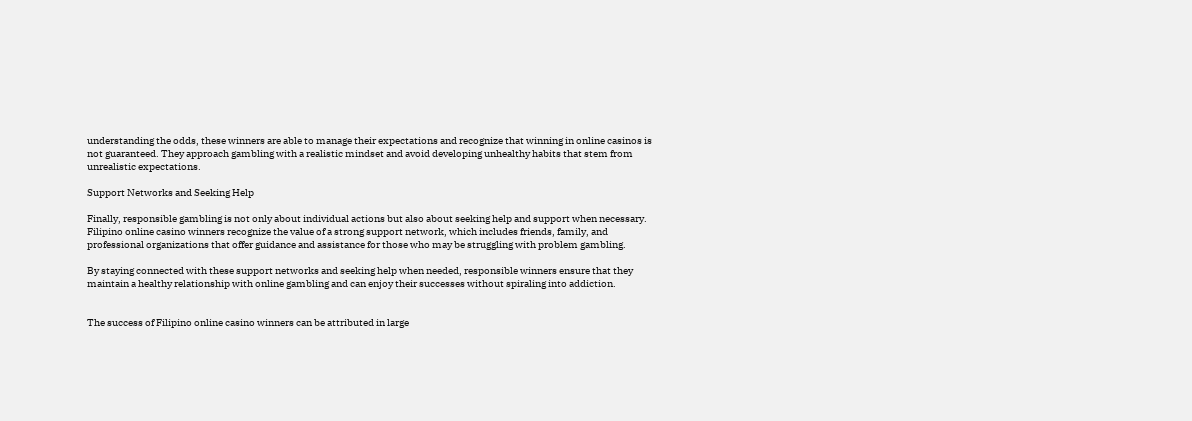understanding the odds, these winners are able to manage their expectations and recognize that winning in online casinos is not guaranteed. They approach gambling with a realistic mindset and avoid developing unhealthy habits that stem from unrealistic expectations.

Support Networks and Seeking Help

Finally, responsible gambling is not only about individual actions but also about seeking help and support when necessary. Filipino online casino winners recognize the value of a strong support network, which includes friends, family, and professional organizations that offer guidance and assistance for those who may be struggling with problem gambling.

By staying connected with these support networks and seeking help when needed, responsible winners ensure that they maintain a healthy relationship with online gambling and can enjoy their successes without spiraling into addiction.


The success of Filipino online casino winners can be attributed in large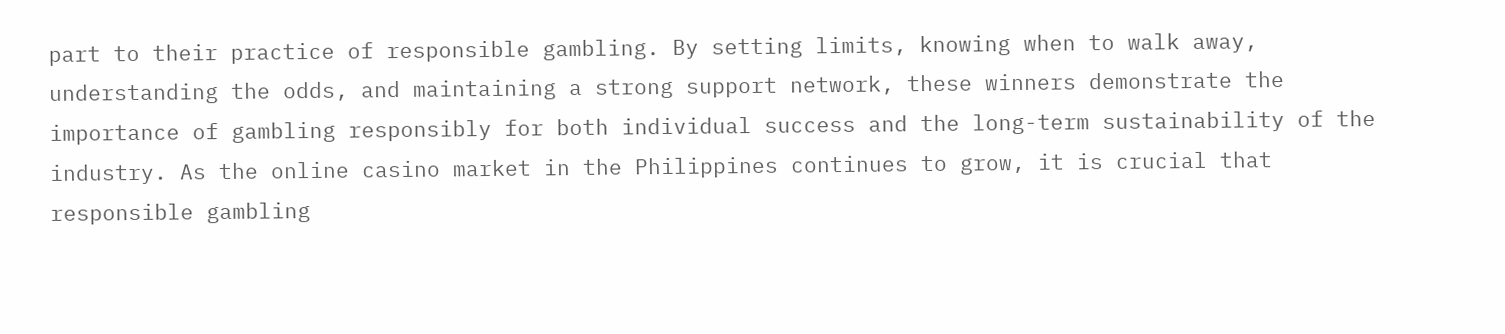part to their practice of responsible gambling. By setting limits, knowing when to walk away, understanding the odds, and maintaining a strong support network, these winners demonstrate the importance of gambling responsibly for both individual success and the long-term sustainability of the industry. As the online casino market in the Philippines continues to grow, it is crucial that responsible gambling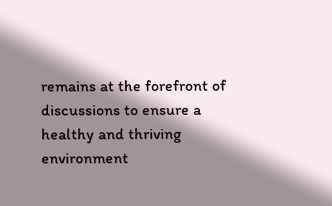remains at the forefront of discussions to ensure a healthy and thriving environment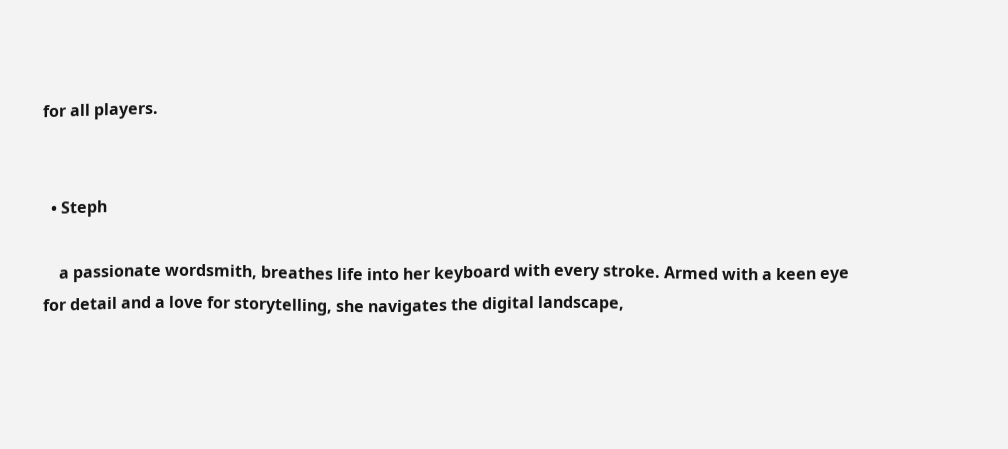for all players.


  • Steph

    a passionate wordsmith, breathes life into her keyboard with every stroke. Armed with a keen eye for detail and a love for storytelling, she navigates the digital landscape,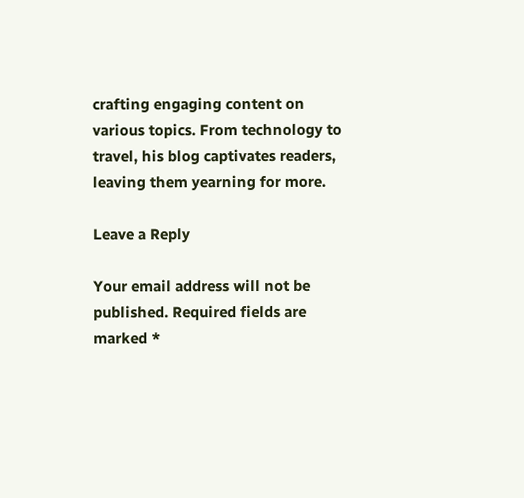crafting engaging content on various topics. From technology to travel, his blog captivates readers, leaving them yearning for more.

Leave a Reply

Your email address will not be published. Required fields are marked *